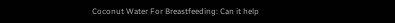Coconut Water For Breastfeeding: Can it help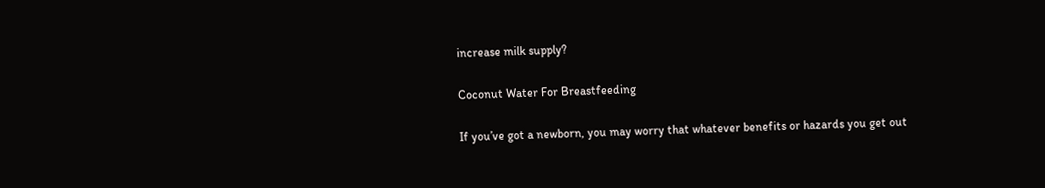increase milk supply?

Coconut Water For Breastfeeding

If you’ve got a newborn, you may worry that whatever benefits or hazards you get out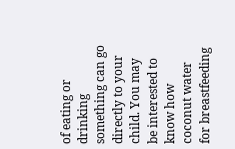of eating or drinking something can go directly to your child. You may be interested to know how coconut water for breastfeeding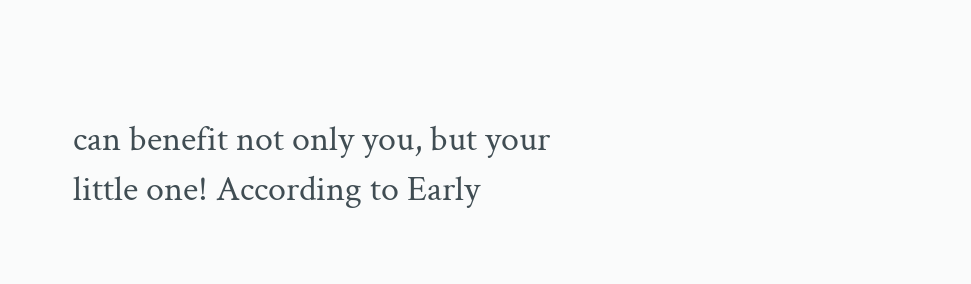can benefit not only you, but your little one! According to Early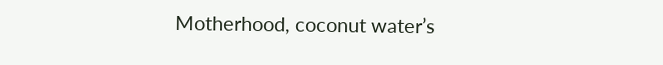Motherhood, coconut water’s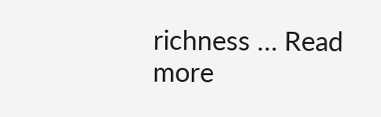richness … Read more